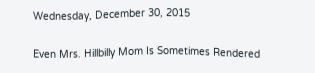Wednesday, December 30, 2015

Even Mrs. Hillbilly Mom Is Sometimes Rendered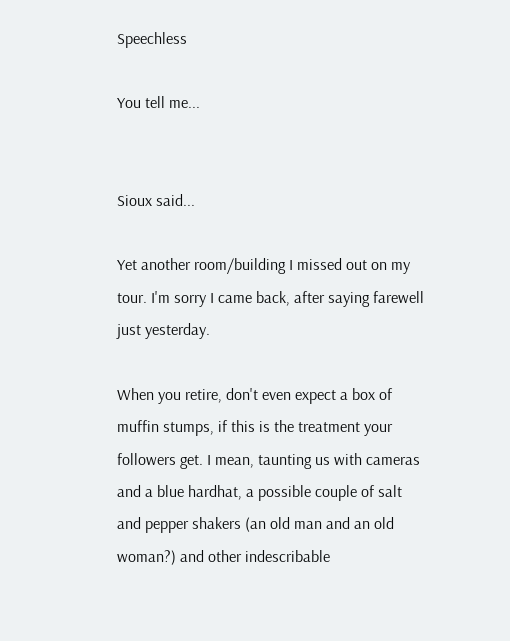Speechless

You tell me...


Sioux said...

Yet another room/building I missed out on my tour. I'm sorry I came back, after saying farewell just yesterday.

When you retire, don't even expect a box of muffin stumps, if this is the treatment your followers get. I mean, taunting us with cameras and a blue hardhat, a possible couple of salt and pepper shakers (an old man and an old woman?) and other indescribable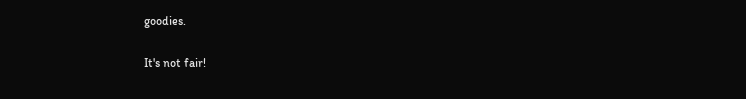goodies.

It's not fair!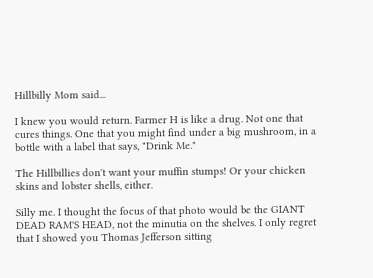Hillbilly Mom said...

I knew you would return. Farmer H is like a drug. Not one that cures things. One that you might find under a big mushroom, in a bottle with a label that says, "Drink Me."

The Hillbillies don't want your muffin stumps! Or your chicken skins and lobster shells, either.

Silly me. I thought the focus of that photo would be the GIANT DEAD RAM'S HEAD, not the minutia on the shelves. I only regret that I showed you Thomas Jefferson sitting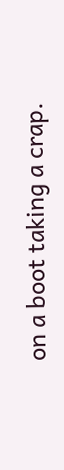on a boot taking a crap.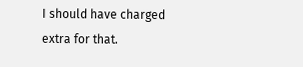I should have charged extra for that.